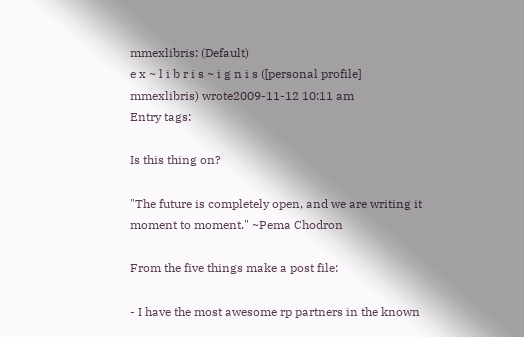mmexlibris: (Default)
e x ~ l i b r i s ~ i g n i s ([personal profile] mmexlibris) wrote2009-11-12 10:11 am
Entry tags:

Is this thing on?

"The future is completely open, and we are writing it moment to moment." ~Pema Chodron

From the five things make a post file:

- I have the most awesome rp partners in the known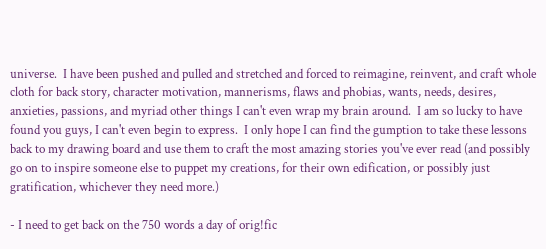universe.  I have been pushed and pulled and stretched and forced to reimagine, reinvent, and craft whole cloth for back story, character motivation, mannerisms, flaws and phobias, wants, needs, desires, anxieties, passions, and myriad other things I can't even wrap my brain around.  I am so lucky to have found you guys, I can't even begin to express.  I only hope I can find the gumption to take these lessons back to my drawing board and use them to craft the most amazing stories you've ever read (and possibly go on to inspire someone else to puppet my creations, for their own edification, or possibly just gratification, whichever they need more.)

- I need to get back on the 750 words a day of orig!fic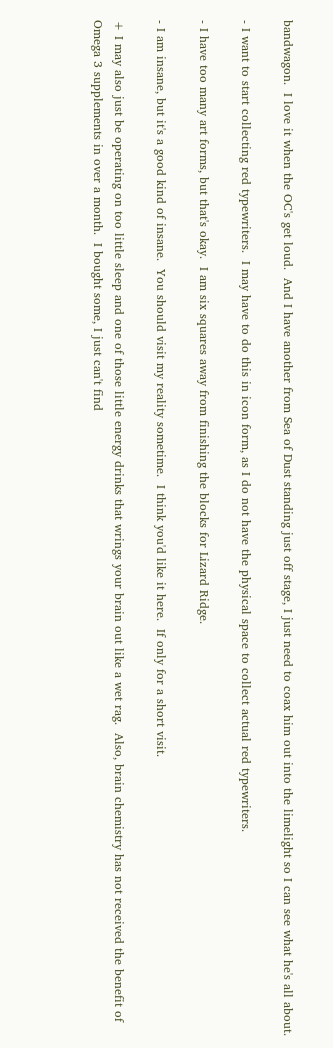bandwagon.  I love it when the OC's get loud.  And I have another from Sea of Dust standing just off stage, I just need to coax him out into the limelight so I can see what he's all about.

- I want to start collecting red typewriters.  I may have to do this in icon form, as I do not have the physical space to collect actual red typewriters.

- I have too many art forms, but that's okay.  I am six squares away from finishing the blocks for Lizard Ridge.

- I am insane, but it's a good kind of insane.  You should visit my reality sometime.  I think you'd like it here.  If only for a short visit.

+ I may also just be operating on too little sleep and one of those little energy drinks that wrings your brain out like a wet rag.  Also, brain chemistry has not received the benefit of Omega 3 supplements in over a month.  I bought some, I just can't find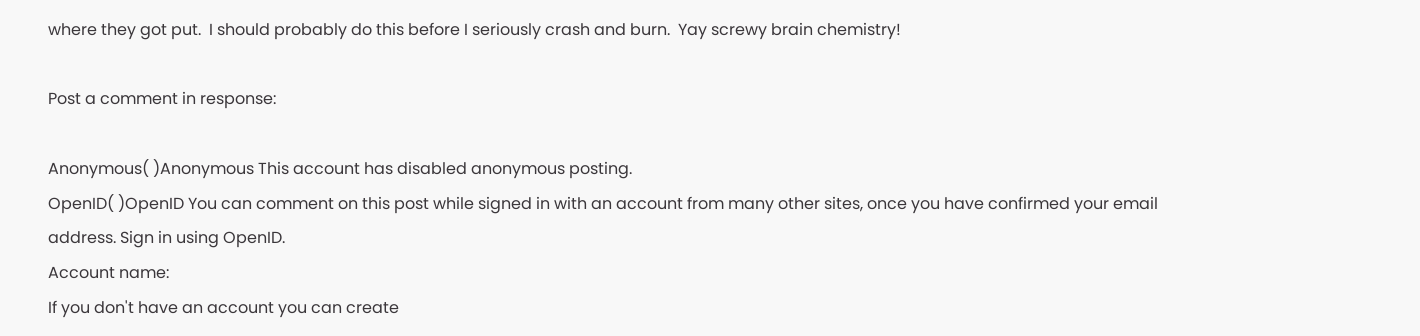where they got put.  I should probably do this before I seriously crash and burn.  Yay screwy brain chemistry!

Post a comment in response:

Anonymous( )Anonymous This account has disabled anonymous posting.
OpenID( )OpenID You can comment on this post while signed in with an account from many other sites, once you have confirmed your email address. Sign in using OpenID.
Account name:
If you don't have an account you can create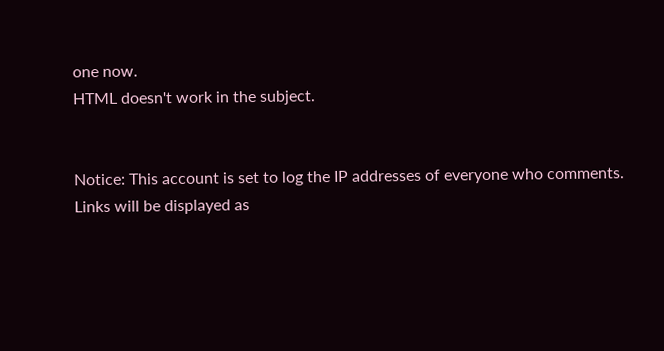one now.
HTML doesn't work in the subject.


Notice: This account is set to log the IP addresses of everyone who comments.
Links will be displayed as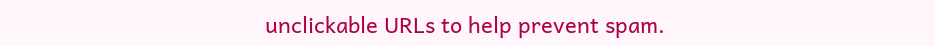unclickable URLs to help prevent spam.